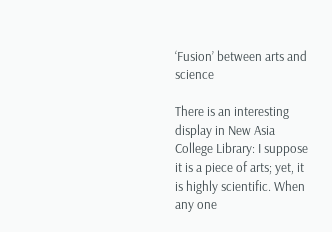‘Fusion’ between arts and science

There is an interesting display in New Asia College Library: I suppose it is a piece of arts; yet, it is highly scientific. When any one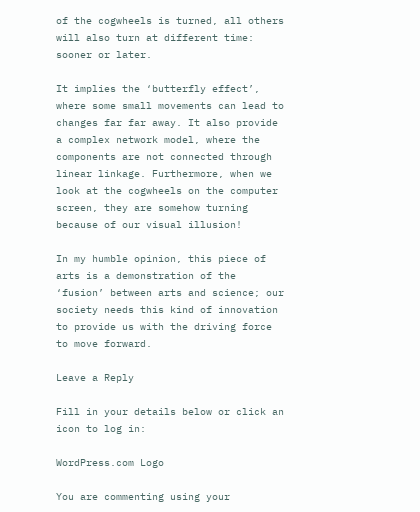of the cogwheels is turned, all others will also turn at different time: sooner or later.

It implies the ‘butterfly effect’, where some small movements can lead to changes far far away. It also provide a complex network model, where the components are not connected through linear linkage. Furthermore, when we look at the cogwheels on the computer screen, they are somehow turning because of our visual illusion!

In my humble opinion, this piece of arts is a demonstration of the ‘fusion’ between arts and science; our society needs this kind of innovation to provide us with the driving force to move forward.

Leave a Reply

Fill in your details below or click an icon to log in:

WordPress.com Logo

You are commenting using your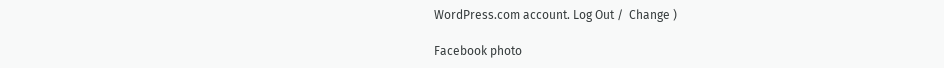WordPress.com account. Log Out /  Change )

Facebook photo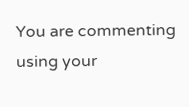You are commenting using your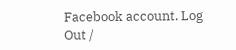Facebook account. Log Out /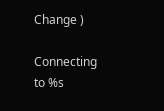Change )

Connecting to %s